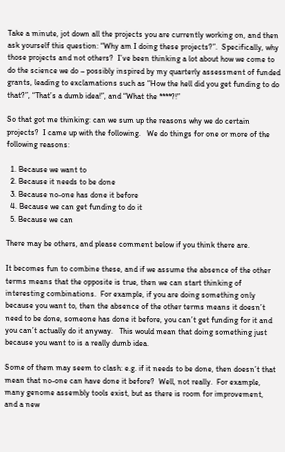Take a minute, jot down all the projects you are currently working on, and then ask yourself this question: “Why am I doing these projects?”.  Specifically, why those projects and not others?  I’ve been thinking a lot about how we come to do the science we do – possibly inspired by my quarterly assessment of funded grants, leading to exclamations such as “How the hell did you get funding to do that?”, “That’s a dumb idea!”, and “What the ****?!”

So that got me thinking: can we sum up the reasons why we do certain projects?  I came up with the following.   We do things for one or more of the following reasons:

  1. Because we want to
  2. Because it needs to be done
  3. Because no-one has done it before
  4. Because we can get funding to do it
  5. Because we can

There may be others, and please comment below if you think there are.

It becomes fun to combine these, and if we assume the absence of the other terms means that the opposite is true, then we can start thinking of interesting combinations.  For example, if you are doing something only because you want to, then the absence of the other terms means it doesn’t need to be done, someone has done it before, you can’t get funding for it and you can’t actually do it anyway.   This would mean that doing something just because you want to is a really dumb idea.

Some of them may seem to clash: e.g. if it needs to be done, then doesn’t that mean that no-one can have done it before?  Well, not really.  For example, many genome assembly tools exist, but as there is room for improvement, and a new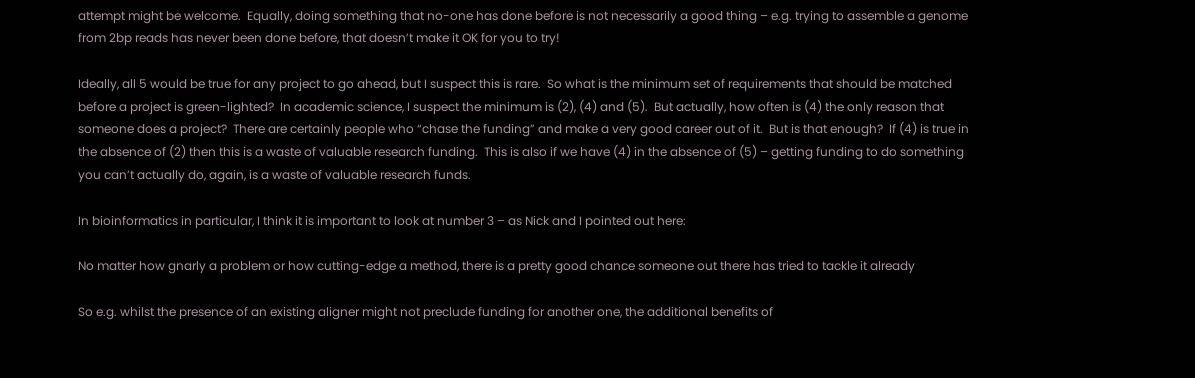attempt might be welcome.  Equally, doing something that no-one has done before is not necessarily a good thing – e.g. trying to assemble a genome from 2bp reads has never been done before, that doesn’t make it OK for you to try!

Ideally, all 5 would be true for any project to go ahead, but I suspect this is rare.  So what is the minimum set of requirements that should be matched before a project is green-lighted?  In academic science, I suspect the minimum is (2), (4) and (5).  But actually, how often is (4) the only reason that someone does a project?  There are certainly people who “chase the funding” and make a very good career out of it.  But is that enough?  If (4) is true in the absence of (2) then this is a waste of valuable research funding.  This is also if we have (4) in the absence of (5) – getting funding to do something you can’t actually do, again, is a waste of valuable research funds.

In bioinformatics in particular, I think it is important to look at number 3 – as Nick and I pointed out here:

No matter how gnarly a problem or how cutting-edge a method, there is a pretty good chance someone out there has tried to tackle it already

So e.g. whilst the presence of an existing aligner might not preclude funding for another one, the additional benefits of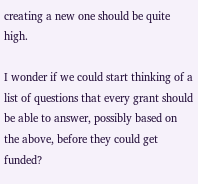creating a new one should be quite high.

I wonder if we could start thinking of a list of questions that every grant should be able to answer, possibly based on the above, before they could get funded?